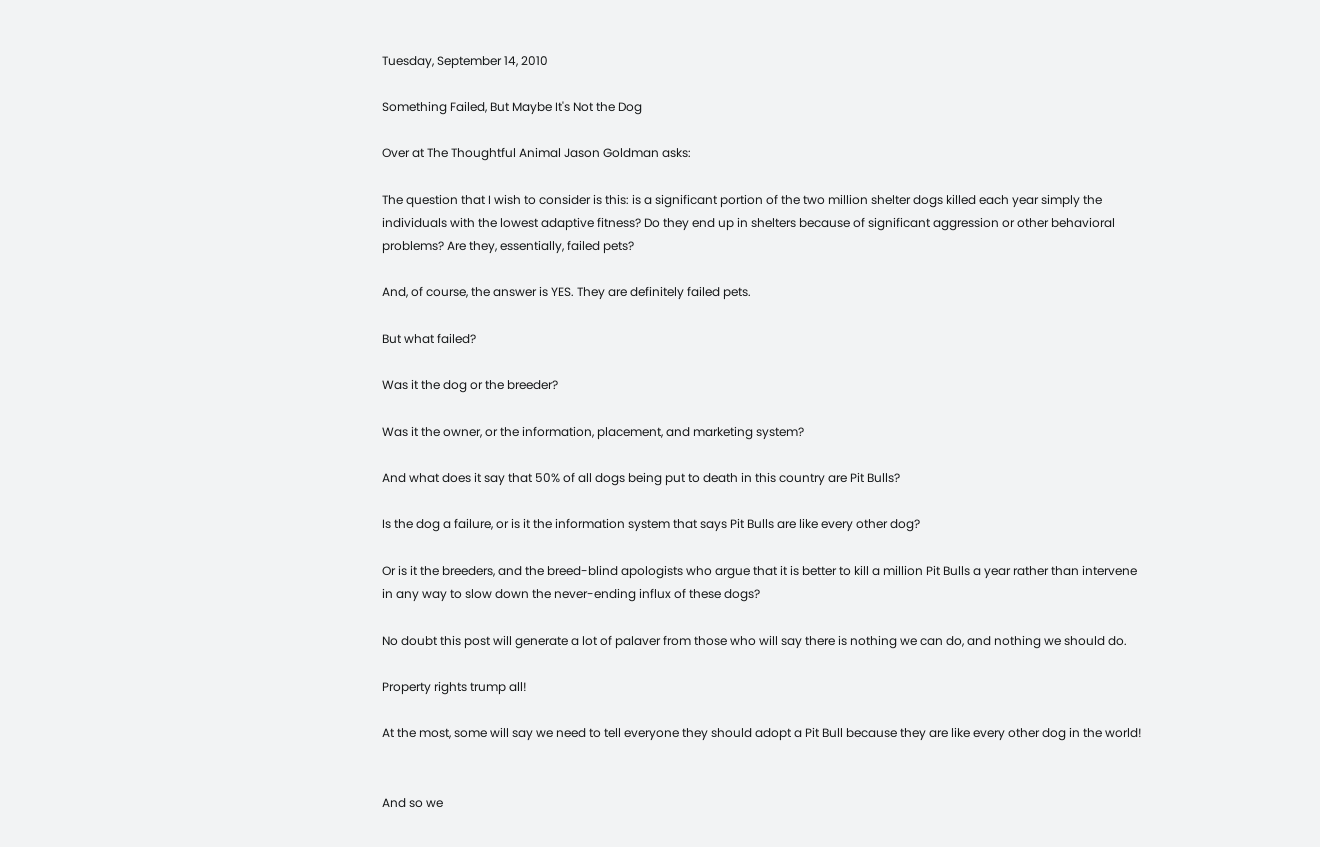Tuesday, September 14, 2010

Something Failed, But Maybe It's Not the Dog

Over at The Thoughtful Animal Jason Goldman asks:

The question that I wish to consider is this: is a significant portion of the two million shelter dogs killed each year simply the individuals with the lowest adaptive fitness? Do they end up in shelters because of significant aggression or other behavioral problems? Are they, essentially, failed pets?

And, of course, the answer is YES. They are definitely failed pets.

But what failed?

Was it the dog or the breeder?

Was it the owner, or the information, placement, and marketing system?

And what does it say that 50% of all dogs being put to death in this country are Pit Bulls?

Is the dog a failure, or is it the information system that says Pit Bulls are like every other dog?

Or is it the breeders, and the breed-blind apologists who argue that it is better to kill a million Pit Bulls a year rather than intervene in any way to slow down the never-ending influx of these dogs?

No doubt this post will generate a lot of palaver from those who will say there is nothing we can do, and nothing we should do.

Property rights trump all!

At the most, some will say we need to tell everyone they should adopt a Pit Bull because they are like every other dog in the world!


And so we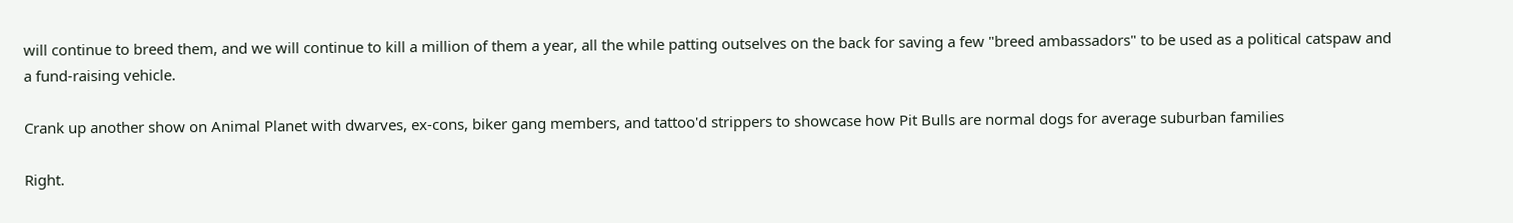will continue to breed them, and we will continue to kill a million of them a year, all the while patting outselves on the back for saving a few "breed ambassadors" to be used as a political catspaw and a fund-raising vehicle.

Crank up another show on Animal Planet with dwarves, ex-cons, biker gang members, and tattoo'd strippers to showcase how Pit Bulls are normal dogs for average suburban families

Right.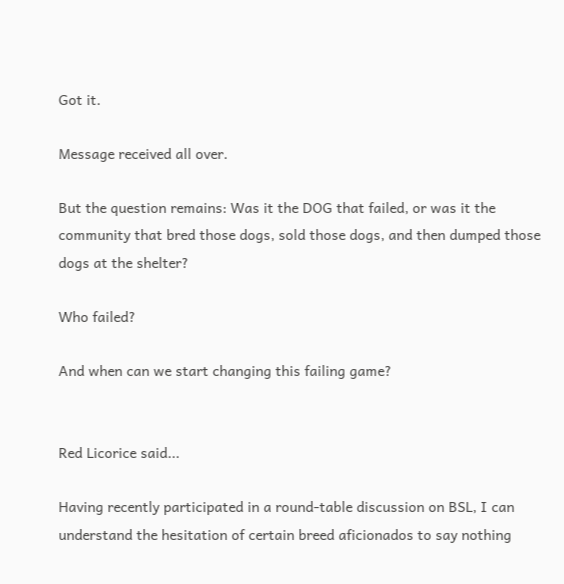Got it.

Message received all over.

But the question remains: Was it the DOG that failed, or was it the community that bred those dogs, sold those dogs, and then dumped those dogs at the shelter?

Who failed?

And when can we start changing this failing game?


Red Licorice said...

Having recently participated in a round-table discussion on BSL, I can understand the hesitation of certain breed aficionados to say nothing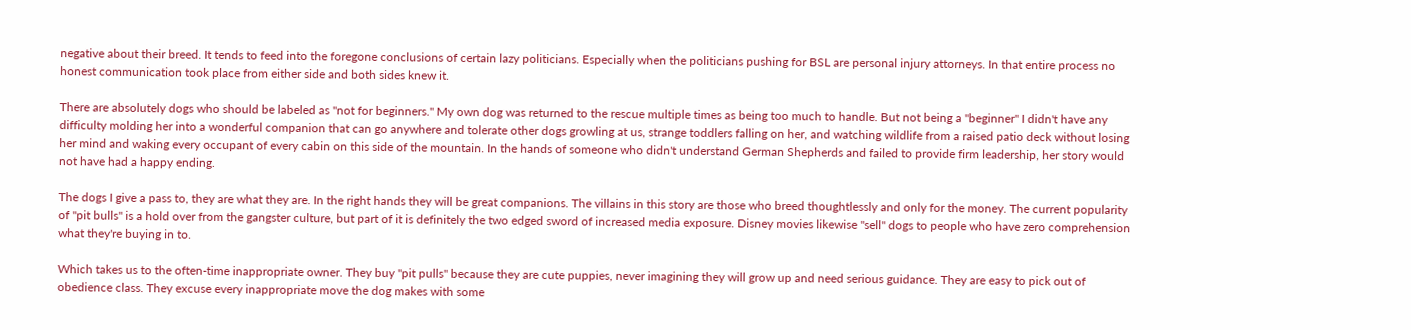negative about their breed. It tends to feed into the foregone conclusions of certain lazy politicians. Especially when the politicians pushing for BSL are personal injury attorneys. In that entire process no honest communication took place from either side and both sides knew it.

There are absolutely dogs who should be labeled as "not for beginners." My own dog was returned to the rescue multiple times as being too much to handle. But not being a "beginner" I didn't have any difficulty molding her into a wonderful companion that can go anywhere and tolerate other dogs growling at us, strange toddlers falling on her, and watching wildlife from a raised patio deck without losing her mind and waking every occupant of every cabin on this side of the mountain. In the hands of someone who didn't understand German Shepherds and failed to provide firm leadership, her story would not have had a happy ending.

The dogs I give a pass to, they are what they are. In the right hands they will be great companions. The villains in this story are those who breed thoughtlessly and only for the money. The current popularity of "pit bulls" is a hold over from the gangster culture, but part of it is definitely the two edged sword of increased media exposure. Disney movies likewise "sell" dogs to people who have zero comprehension what they're buying in to.

Which takes us to the often-time inappropriate owner. They buy "pit pulls" because they are cute puppies, never imagining they will grow up and need serious guidance. They are easy to pick out of obedience class. They excuse every inappropriate move the dog makes with some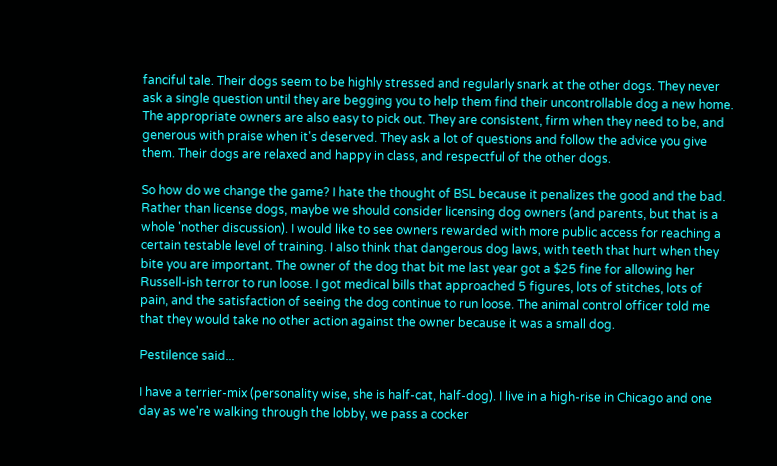fanciful tale. Their dogs seem to be highly stressed and regularly snark at the other dogs. They never ask a single question until they are begging you to help them find their uncontrollable dog a new home. The appropriate owners are also easy to pick out. They are consistent, firm when they need to be, and generous with praise when it's deserved. They ask a lot of questions and follow the advice you give them. Their dogs are relaxed and happy in class, and respectful of the other dogs.

So how do we change the game? I hate the thought of BSL because it penalizes the good and the bad. Rather than license dogs, maybe we should consider licensing dog owners (and parents, but that is a whole 'nother discussion). I would like to see owners rewarded with more public access for reaching a certain testable level of training. I also think that dangerous dog laws, with teeth that hurt when they bite you are important. The owner of the dog that bit me last year got a $25 fine for allowing her Russell-ish terror to run loose. I got medical bills that approached 5 figures, lots of stitches, lots of pain, and the satisfaction of seeing the dog continue to run loose. The animal control officer told me that they would take no other action against the owner because it was a small dog.

Pestilence said...

I have a terrier-mix (personality wise, she is half-cat, half-dog). I live in a high-rise in Chicago and one day as we're walking through the lobby, we pass a cocker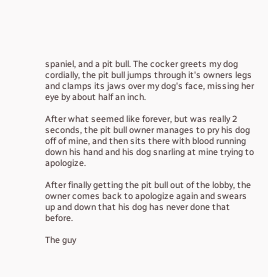spaniel, and a pit bull. The cocker greets my dog cordially, the pit bull jumps through it's owners legs and clamps its jaws over my dog's face, missing her eye by about half an inch.

After what seemed like forever, but was really 2 seconds, the pit bull owner manages to pry his dog off of mine, and then sits there with blood running down his hand and his dog snarling at mine trying to apologize.

After finally getting the pit bull out of the lobby, the owner comes back to apologize again and swears up and down that his dog has never done that before.

The guy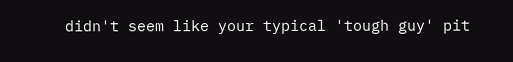didn't seem like your typical 'tough guy' pit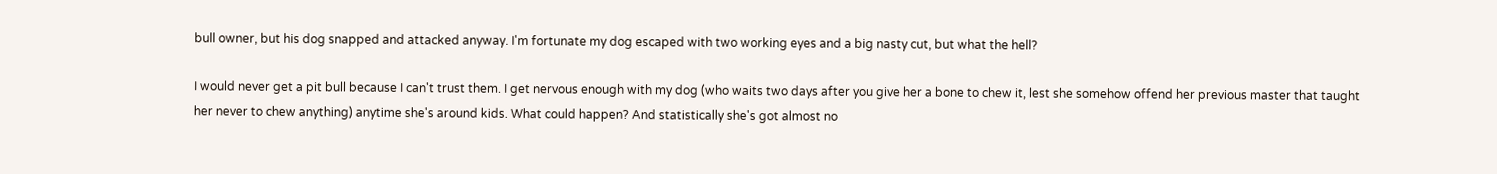bull owner, but his dog snapped and attacked anyway. I'm fortunate my dog escaped with two working eyes and a big nasty cut, but what the hell?

I would never get a pit bull because I can't trust them. I get nervous enough with my dog (who waits two days after you give her a bone to chew it, lest she somehow offend her previous master that taught her never to chew anything) anytime she's around kids. What could happen? And statistically she's got almost no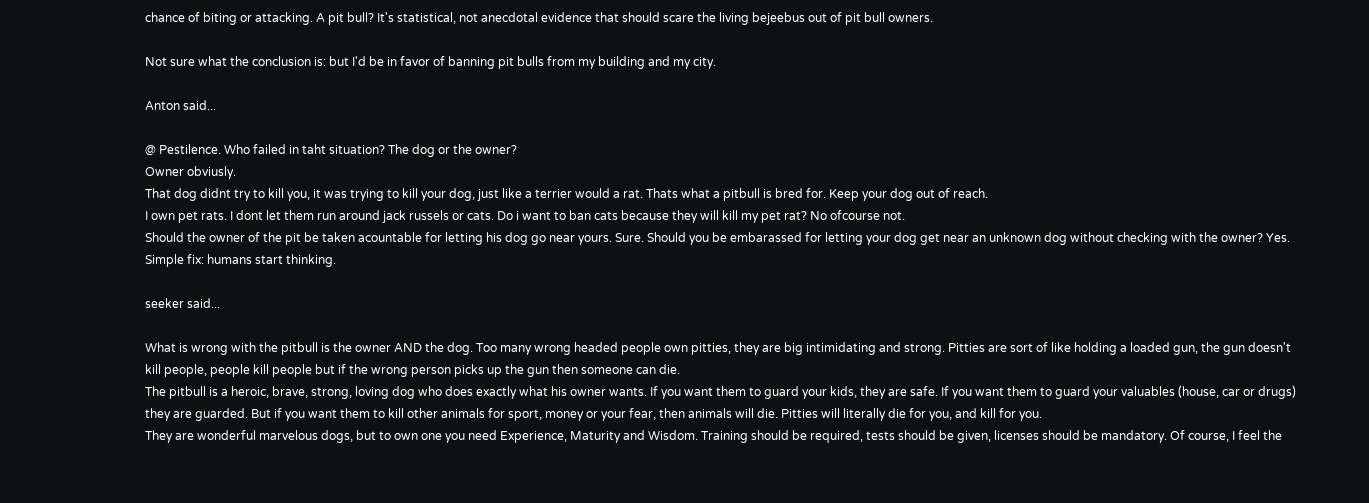chance of biting or attacking. A pit bull? It's statistical, not anecdotal evidence that should scare the living bejeebus out of pit bull owners.

Not sure what the conclusion is: but I'd be in favor of banning pit bulls from my building and my city.

Anton said...

@ Pestilence. Who failed in taht situation? The dog or the owner?
Owner obviusly.
That dog didnt try to kill you, it was trying to kill your dog, just like a terrier would a rat. Thats what a pitbull is bred for. Keep your dog out of reach.
I own pet rats. I dont let them run around jack russels or cats. Do i want to ban cats because they will kill my pet rat? No ofcourse not.
Should the owner of the pit be taken acountable for letting his dog go near yours. Sure. Should you be embarassed for letting your dog get near an unknown dog without checking with the owner? Yes.
Simple fix: humans start thinking.

seeker said...

What is wrong with the pitbull is the owner AND the dog. Too many wrong headed people own pitties, they are big intimidating and strong. Pitties are sort of like holding a loaded gun, the gun doesn't kill people, people kill people but if the wrong person picks up the gun then someone can die.
The pitbull is a heroic, brave, strong, loving dog who does exactly what his owner wants. If you want them to guard your kids, they are safe. If you want them to guard your valuables (house, car or drugs) they are guarded. But if you want them to kill other animals for sport, money or your fear, then animals will die. Pitties will literally die for you, and kill for you.
They are wonderful marvelous dogs, but to own one you need Experience, Maturity and Wisdom. Training should be required, tests should be given, licenses should be mandatory. Of course, I feel the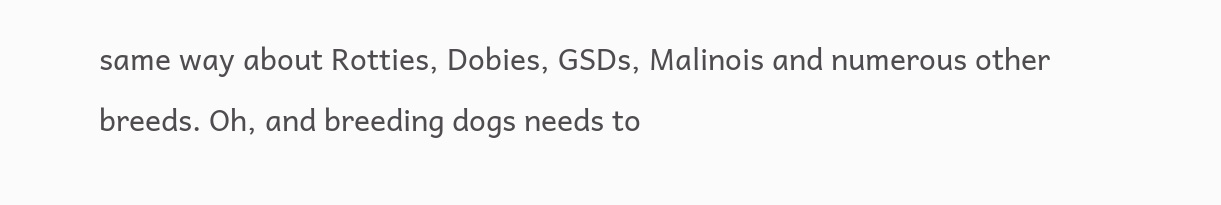same way about Rotties, Dobies, GSDs, Malinois and numerous other breeds. Oh, and breeding dogs needs to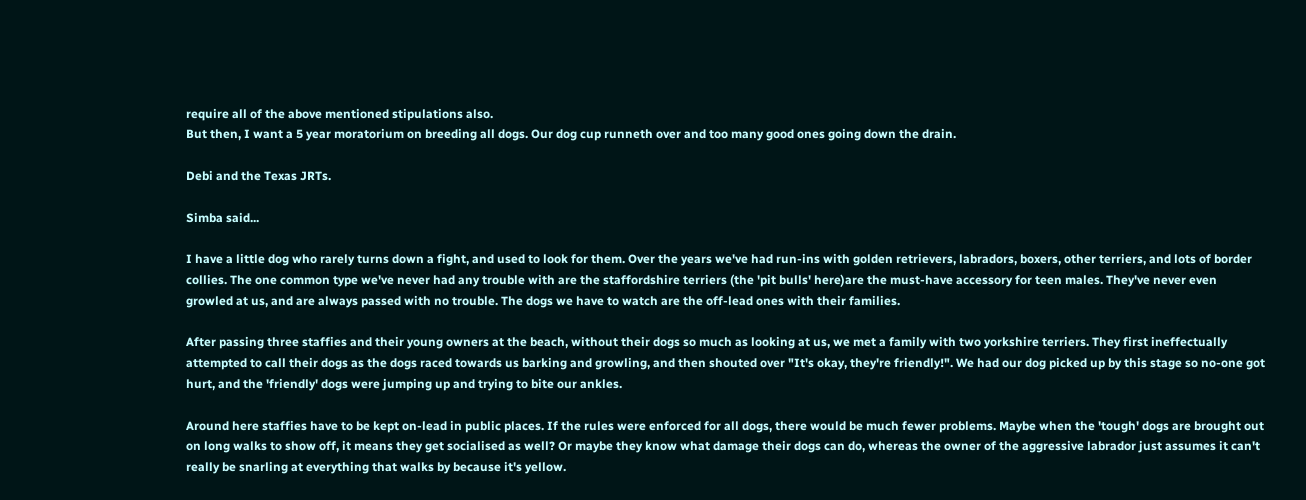require all of the above mentioned stipulations also.
But then, I want a 5 year moratorium on breeding all dogs. Our dog cup runneth over and too many good ones going down the drain.

Debi and the Texas JRTs.

Simba said...

I have a little dog who rarely turns down a fight, and used to look for them. Over the years we've had run-ins with golden retrievers, labradors, boxers, other terriers, and lots of border collies. The one common type we've never had any trouble with are the staffordshire terriers (the 'pit bulls' here)are the must-have accessory for teen males. They've never even growled at us, and are always passed with no trouble. The dogs we have to watch are the off-lead ones with their families.

After passing three staffies and their young owners at the beach, without their dogs so much as looking at us, we met a family with two yorkshire terriers. They first ineffectually attempted to call their dogs as the dogs raced towards us barking and growling, and then shouted over "It's okay, they're friendly!". We had our dog picked up by this stage so no-one got hurt, and the 'friendly' dogs were jumping up and trying to bite our ankles.

Around here staffies have to be kept on-lead in public places. If the rules were enforced for all dogs, there would be much fewer problems. Maybe when the 'tough' dogs are brought out on long walks to show off, it means they get socialised as well? Or maybe they know what damage their dogs can do, whereas the owner of the aggressive labrador just assumes it can't really be snarling at everything that walks by because it's yellow.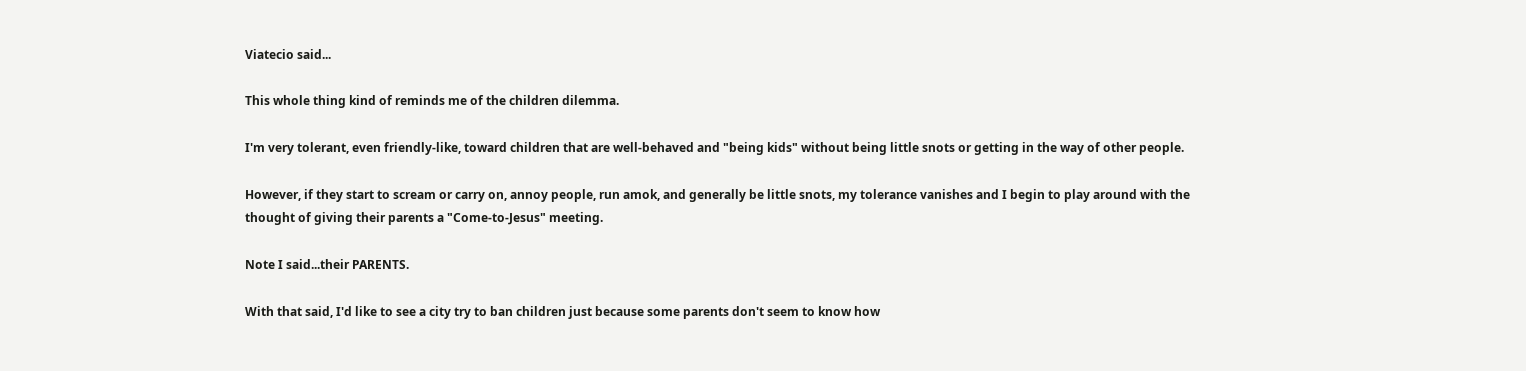Viatecio said...

This whole thing kind of reminds me of the children dilemma.

I'm very tolerant, even friendly-like, toward children that are well-behaved and "being kids" without being little snots or getting in the way of other people.

However, if they start to scream or carry on, annoy people, run amok, and generally be little snots, my tolerance vanishes and I begin to play around with the thought of giving their parents a "Come-to-Jesus" meeting.

Note I said...their PARENTS.

With that said, I'd like to see a city try to ban children just because some parents don't seem to know how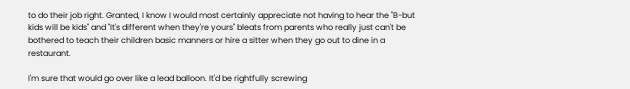to do their job right. Granted, I know I would most certainly appreciate not having to hear the "B-but kids will be kids" and "It's different when they're yours" bleats from parents who really just can't be bothered to teach their children basic manners or hire a sitter when they go out to dine in a restaurant.

I'm sure that would go over like a lead balloon. It'd be rightfully screwing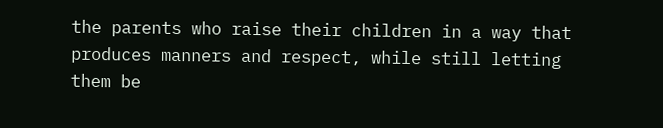the parents who raise their children in a way that produces manners and respect, while still letting them be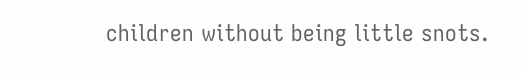children without being little snots.